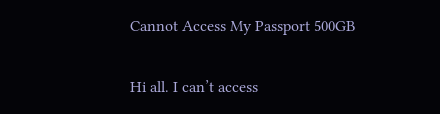Cannot Access My Passport 500GB

Hi all. I can’t access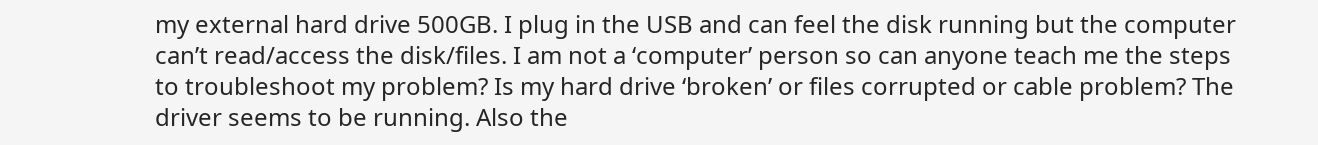my external hard drive 500GB. I plug in the USB and can feel the disk running but the computer can’t read/access the disk/files. I am not a ‘computer’ person so can anyone teach me the steps to troubleshoot my problem? Is my hard drive ‘broken’ or files corrupted or cable problem? The driver seems to be running. Also the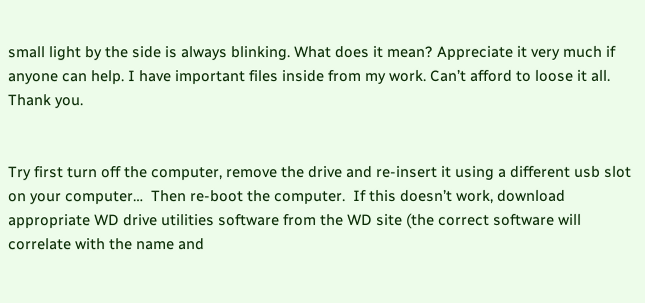small light by the side is always blinking. What does it mean? Appreciate it very much if anyone can help. I have important files inside from my work. Can’t afford to loose it all. Thank you.


Try first turn off the computer, remove the drive and re-insert it using a different usb slot on your computer…  Then re-boot the computer.  If this doesn’t work, download appropriate WD drive utilities software from the WD site (the correct software will correlate with the name and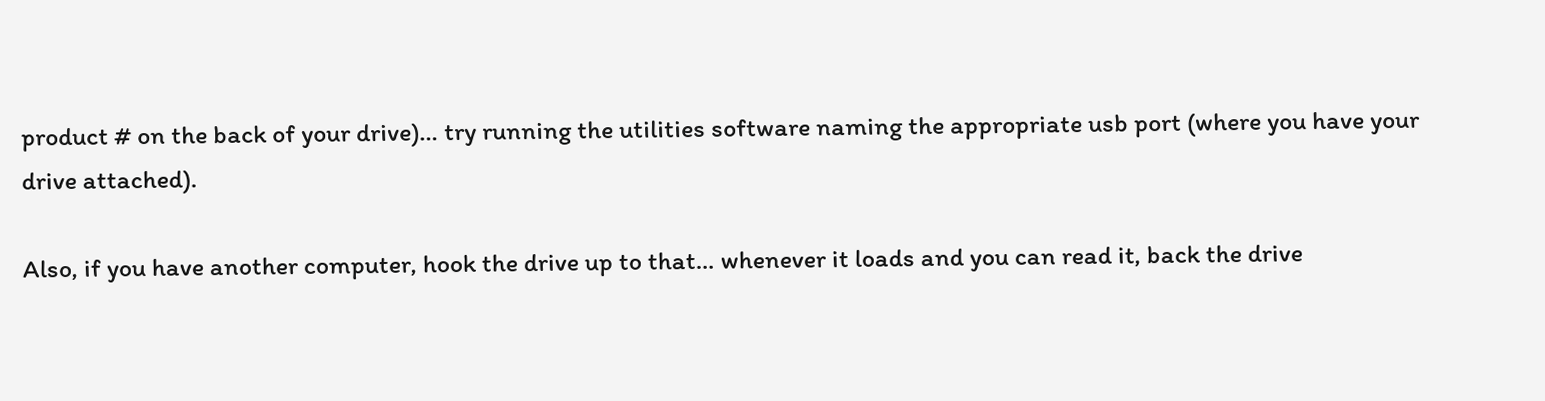product # on the back of your drive)… try running the utilities software naming the appropriate usb port (where you have your drive attached).

Also, if you have another computer, hook the drive up to that… whenever it loads and you can read it, back the drive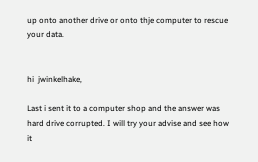up onto another drive or onto thje computer to rescue your data.


hi  jwinkelhake,

Last i sent it to a computer shop and the answer was hard drive corrupted. I will try your advise and see how it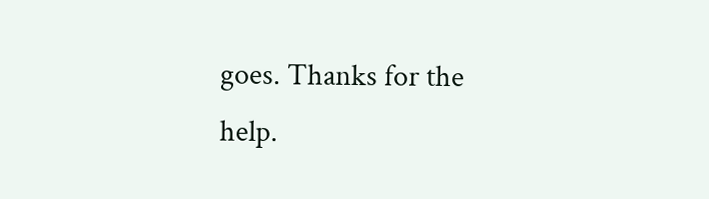goes. Thanks for the help.